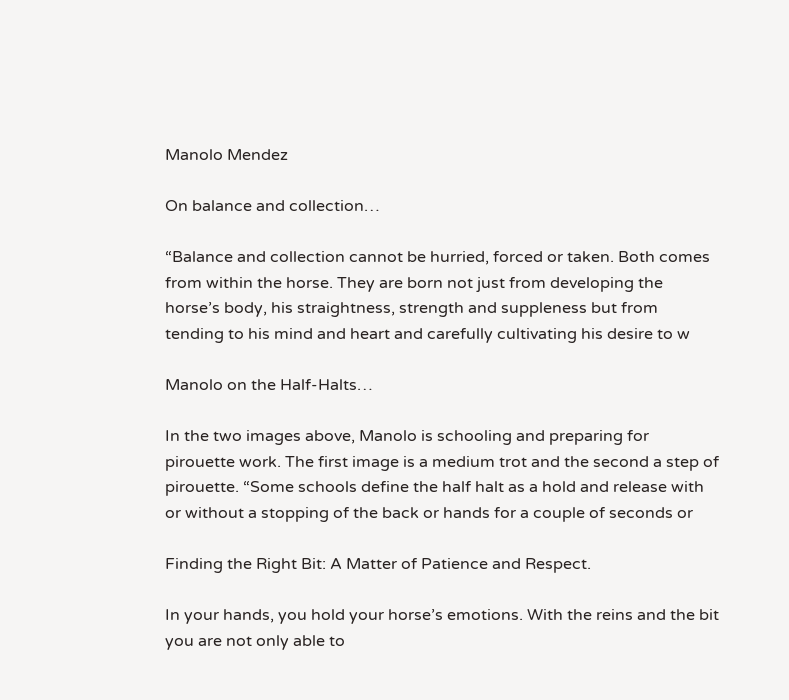Manolo Mendez

On balance and collection…

“Balance and collection cannot be hurried, forced or taken. Both comes from within the horse. They are born not just from developing the horse’s body, his straightness, strength and suppleness but from tending to his mind and heart and carefully cultivating his desire to w

Manolo on the Half-Halts…

In the two images above, Manolo is schooling and preparing for pirouette work. The first image is a medium trot and the second a step of pirouette. “Some schools define the half halt as a hold and release with or without a stopping of the back or hands for a couple of seconds or

Finding the Right Bit: A Matter of Patience and Respect.

In your hands, you hold your horse’s emotions. With the reins and the bit you are not only able to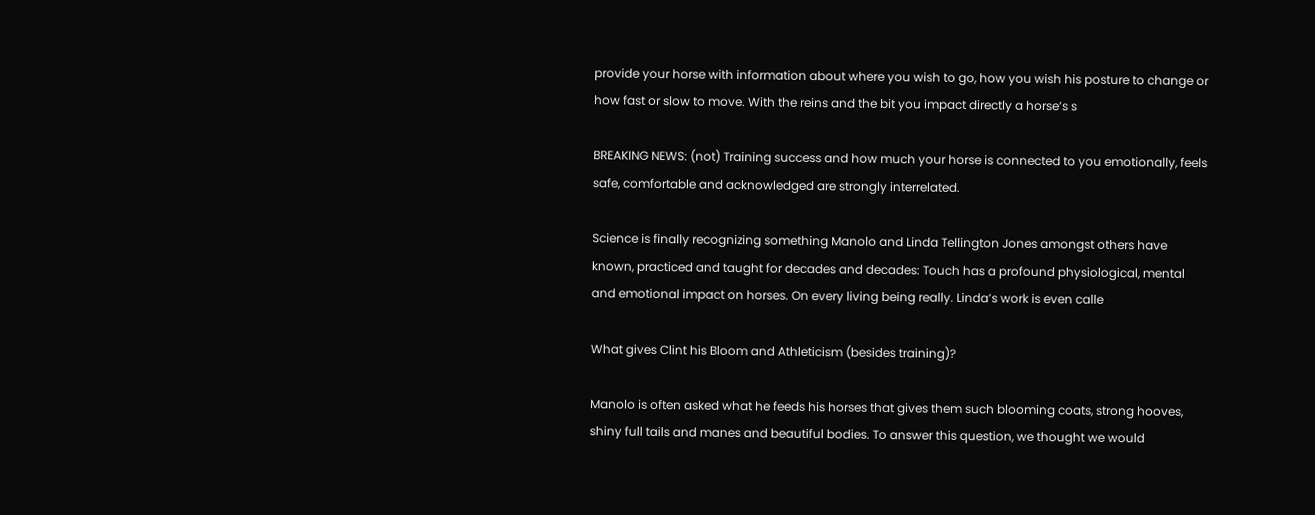provide your horse with information about where you wish to go, how you wish his posture to change or how fast or slow to move. With the reins and the bit you impact directly a horse’s s

BREAKING NEWS: (not) Training success and how much your horse is connected to you emotionally, feels safe, comfortable and acknowledged are strongly interrelated.

Science is finally recognizing something Manolo and Linda Tellington Jones amongst others have known, practiced and taught for decades and decades: Touch has a profound physiological, mental and emotional impact on horses. On every living being really. Linda’s work is even calle

What gives Clint his Bloom and Athleticism (besides training)?

Manolo is often asked what he feeds his horses that gives them such blooming coats, strong hooves, shiny full tails and manes and beautiful bodies. To answer this question, we thought we would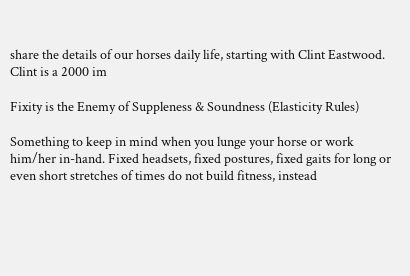share the details of our horses daily life, starting with Clint Eastwood. Clint is a 2000 im

Fixity is the Enemy of Suppleness & Soundness (Elasticity Rules)

Something to keep in mind when you lunge your horse or work him/her in-hand. Fixed headsets, fixed postures, fixed gaits for long or even short stretches of times do not build fitness, instead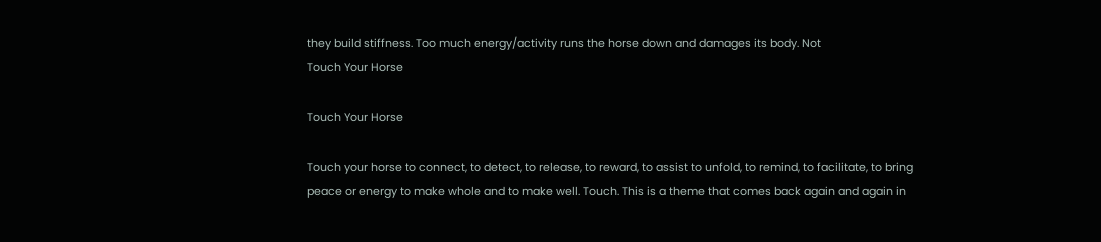they build stiffness. Too much energy/activity runs the horse down and damages its body. Not
Touch Your Horse

Touch Your Horse

Touch your horse to connect, to detect, to release, to reward, to assist to unfold, to remind, to facilitate, to bring peace or energy to make whole and to make well. Touch. This is a theme that comes back again and again in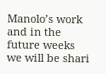Manolo’s work and in the future weeks we will be shari